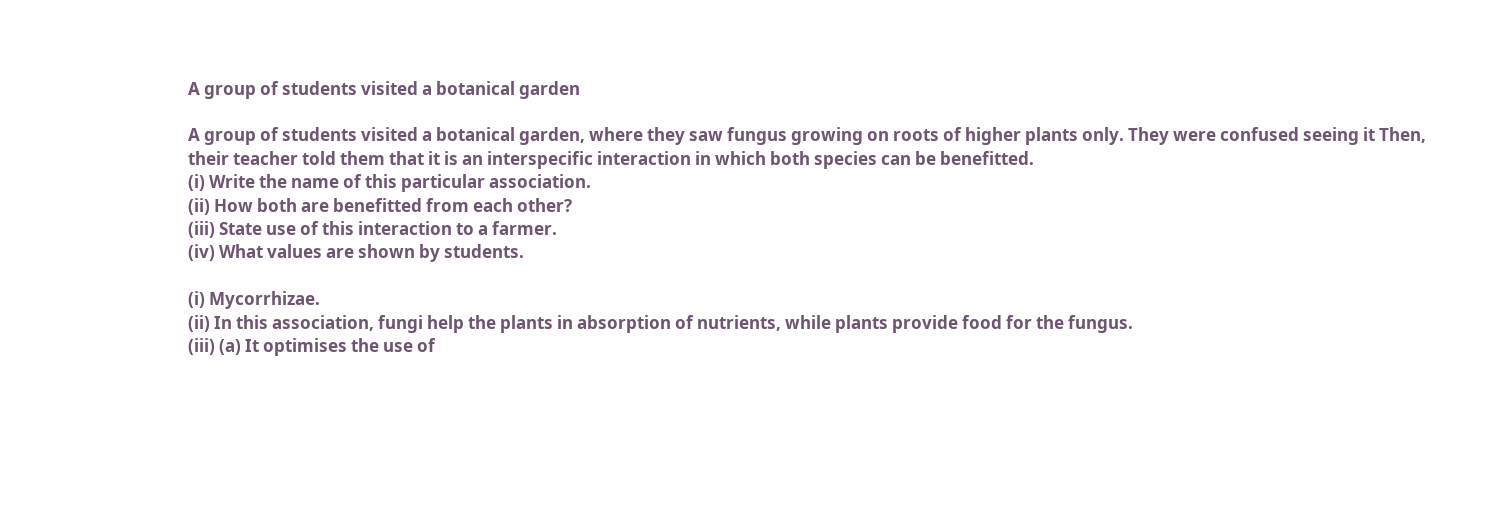A group of students visited a botanical garden

A group of students visited a botanical garden, where they saw fungus growing on roots of higher plants only. They were confused seeing it Then, their teacher told them that it is an interspecific interaction in which both species can be benefitted.
(i) Write the name of this particular association.
(ii) How both are benefitted from each other?
(iii) State use of this interaction to a farmer.
(iv) What values are shown by students.

(i) Mycorrhizae.
(ii) In this association, fungi help the plants in absorption of nutrients, while plants provide food for the fungus.
(iii) (a) It optimises the use of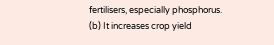fertilisers, especially phosphorus.
(b) It increases crop yield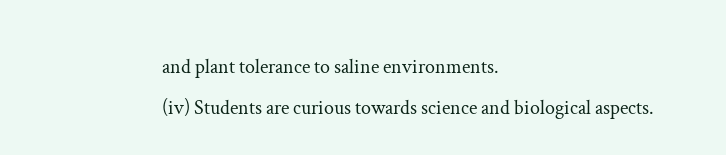and plant tolerance to saline environments.
(iv) Students are curious towards science and biological aspects.